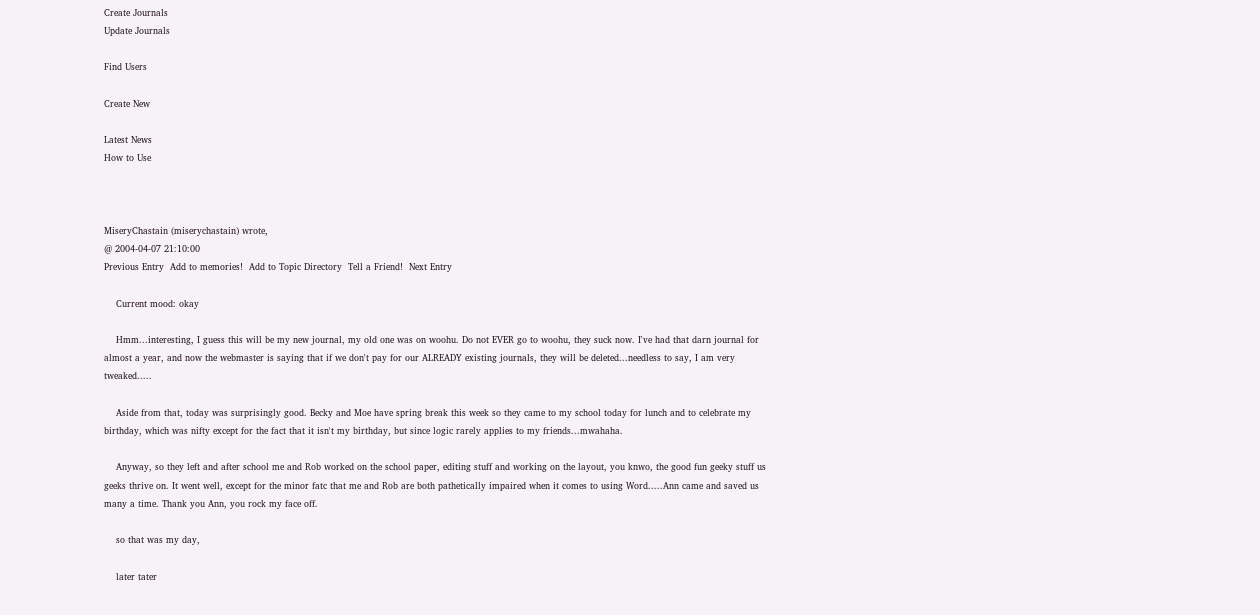Create Journals
Update Journals

Find Users

Create New

Latest News
How to Use



MiseryChastain (miserychastain) wrote,
@ 2004-04-07 21:10:00
Previous Entry  Add to memories!  Add to Topic Directory  Tell a Friend!  Next Entry

    Current mood: okay

    Hmm...interesting, I guess this will be my new journal, my old one was on woohu. Do not EVER go to woohu, they suck now. I've had that darn journal for almost a year, and now the webmaster is saying that if we don't pay for our ALREADY existing journals, they will be deleted...needless to say, I am very tweaked.....

    Aside from that, today was surprisingly good. Becky and Moe have spring break this week so they came to my school today for lunch and to celebrate my birthday, which was nifty except for the fact that it isn't my birthday, but since logic rarely applies to my friends...mwahaha.

    Anyway, so they left and after school me and Rob worked on the school paper, editing stuff and working on the layout, you knwo, the good fun geeky stuff us geeks thrive on. It went well, except for the minor fatc that me and Rob are both pathetically impaired when it comes to using Word.....Ann came and saved us many a time. Thank you Ann, you rock my face off.

    so that was my day,

    later tater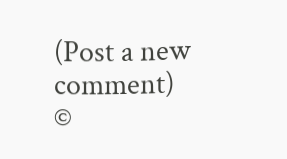(Post a new comment)
©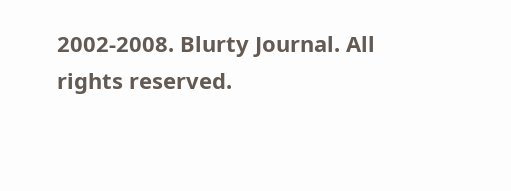2002-2008. Blurty Journal. All rights reserved.